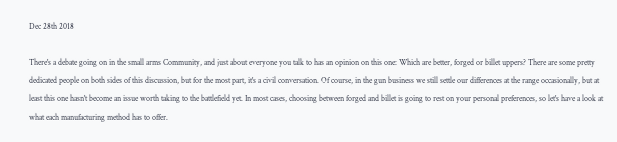Dec 28th 2018

There's a debate going on in the small arms Community, and just about everyone you talk to has an opinion on this one: Which are better, forged or billet uppers? There are some pretty dedicated people on both sides of this discussion, but for the most part, it's a civil conversation. Of course, in the gun business we still settle our differences at the range occasionally, but at least this one hasn't become an issue worth taking to the battlefield yet. In most cases, choosing between forged and billet is going to rest on your personal preferences, so let's have a look at what each manufacturing method has to offer.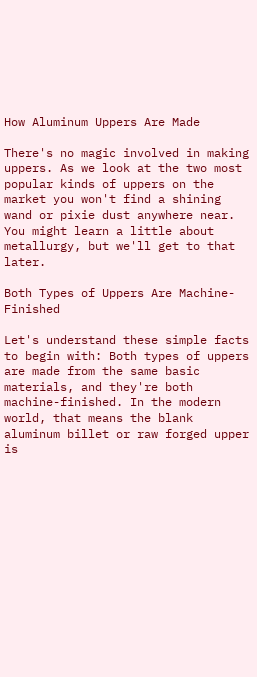How Aluminum Uppers Are Made

There's no magic involved in making uppers. As we look at the two most popular kinds of uppers on the market you won't find a shining wand or pixie dust anywhere near. You might learn a little about metallurgy, but we'll get to that later.

Both Types of Uppers Are Machine-Finished

Let's understand these simple facts to begin with: Both types of uppers are made from the same basic materials, and they're both machine-finished. In the modern world, that means the blank aluminum billet or raw forged upper is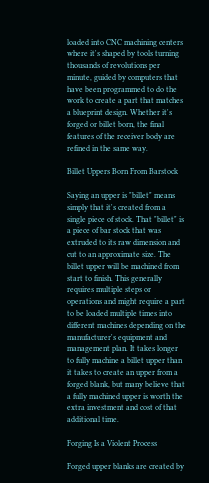loaded into CNC machining centers where it's shaped by tools turning thousands of revolutions per minute, guided by computers that have been programmed to do the work to create a part that matches a blueprint design. Whether it's forged or billet born, the final features of the receiver body are refined in the same way.

Billet Uppers Born From Barstock

Saying an upper is "billet" means simply that it's created from a single piece of stock. That "billet" is a piece of bar stock that was extruded to its raw dimension and cut to an approximate size. The billet upper will be machined from start to finish. This generally requires multiple steps or operations and might require a part to be loaded multiple times into different machines depending on the manufacturer's equipment and management plan. It takes longer to fully machine a billet upper than it takes to create an upper from a forged blank, but many believe that a fully machined upper is worth the extra investment and cost of that additional time.

Forging Is a Violent Process

Forged upper blanks are created by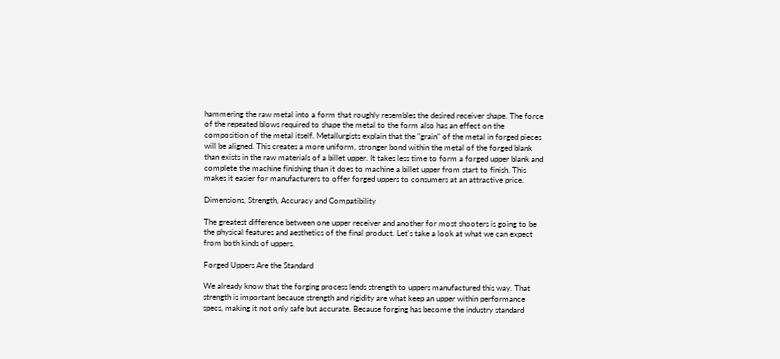hammering the raw metal into a form that roughly resembles the desired receiver shape. The force of the repeated blows required to shape the metal to the form also has an effect on the composition of the metal itself. Metallurgists explain that the "grain" of the metal in forged pieces will be aligned. This creates a more uniform, stronger bond within the metal of the forged blank than exists in the raw materials of a billet upper. It takes less time to form a forged upper blank and complete the machine finishing than it does to machine a billet upper from start to finish. This makes it easier for manufacturers to offer forged uppers to consumers at an attractive price.

Dimensions, Strength, Accuracy and Compatibility

The greatest difference between one upper receiver and another for most shooters is going to be the physical features and aesthetics of the final product. Let's take a look at what we can expect from both kinds of uppers.

Forged Uppers Are the Standard

We already know that the forging process lends strength to uppers manufactured this way. That strength is important because strength and rigidity are what keep an upper within performance specs, making it not only safe but accurate. Because forging has become the industry standard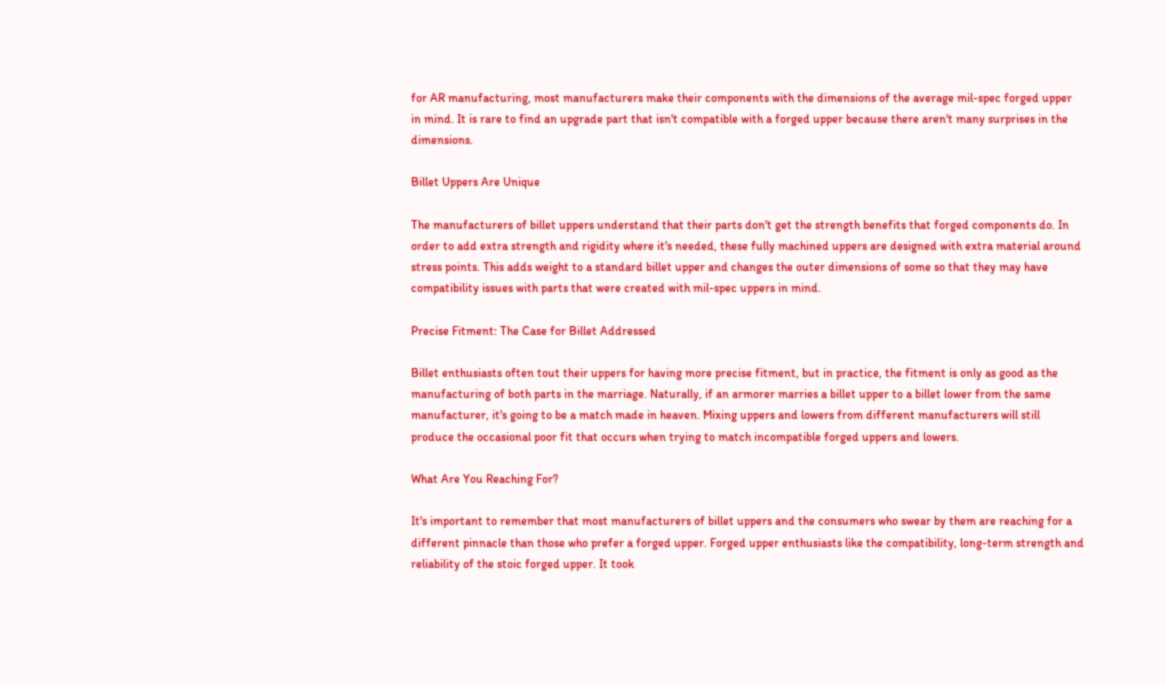for AR manufacturing, most manufacturers make their components with the dimensions of the average mil-spec forged upper in mind. It is rare to find an upgrade part that isn't compatible with a forged upper because there aren't many surprises in the dimensions.

Billet Uppers Are Unique

The manufacturers of billet uppers understand that their parts don't get the strength benefits that forged components do. In order to add extra strength and rigidity where it's needed, these fully machined uppers are designed with extra material around stress points. This adds weight to a standard billet upper and changes the outer dimensions of some so that they may have compatibility issues with parts that were created with mil-spec uppers in mind.

Precise Fitment: The Case for Billet Addressed

Billet enthusiasts often tout their uppers for having more precise fitment, but in practice, the fitment is only as good as the manufacturing of both parts in the marriage. Naturally, if an armorer marries a billet upper to a billet lower from the same manufacturer, it's going to be a match made in heaven. Mixing uppers and lowers from different manufacturers will still produce the occasional poor fit that occurs when trying to match incompatible forged uppers and lowers.

What Are You Reaching For?

It's important to remember that most manufacturers of billet uppers and the consumers who swear by them are reaching for a different pinnacle than those who prefer a forged upper. Forged upper enthusiasts like the compatibility, long-term strength and reliability of the stoic forged upper. It took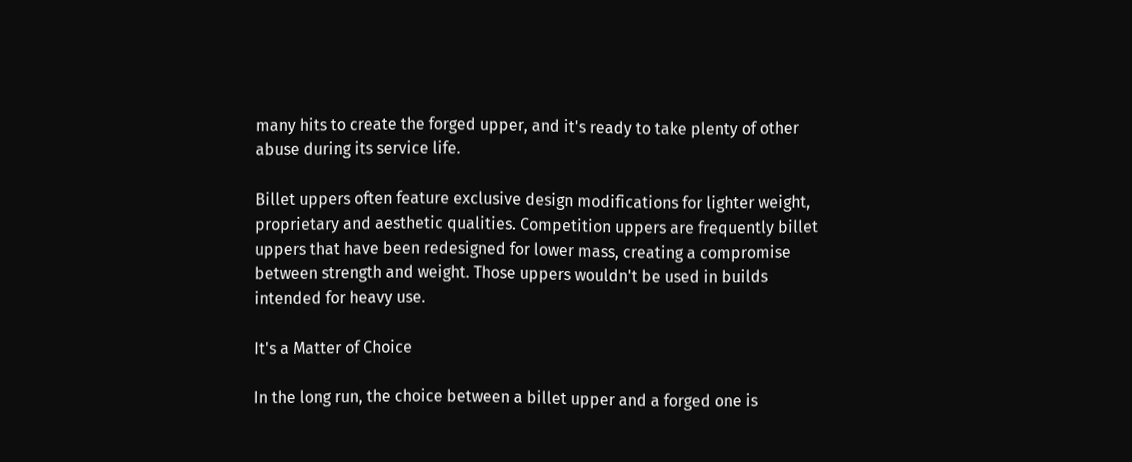many hits to create the forged upper, and it's ready to take plenty of other abuse during its service life.

Billet uppers often feature exclusive design modifications for lighter weight, proprietary and aesthetic qualities. Competition uppers are frequently billet uppers that have been redesigned for lower mass, creating a compromise between strength and weight. Those uppers wouldn't be used in builds intended for heavy use.

It's a Matter of Choice

In the long run, the choice between a billet upper and a forged one is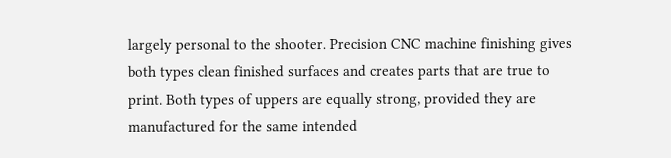largely personal to the shooter. Precision CNC machine finishing gives both types clean finished surfaces and creates parts that are true to print. Both types of uppers are equally strong, provided they are manufactured for the same intended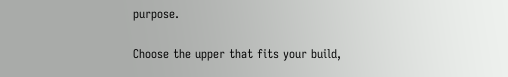purpose.

Choose the upper that fits your build,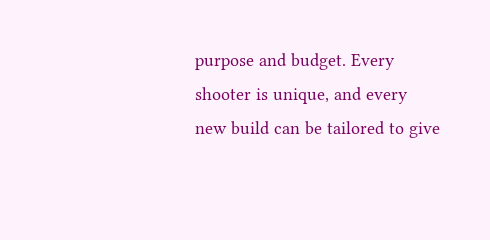purpose and budget. Every shooter is unique, and every new build can be tailored to give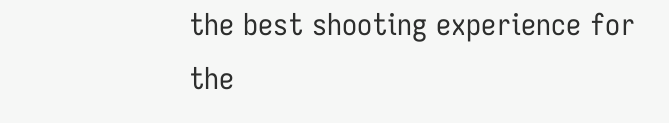the best shooting experience for the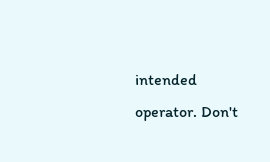intended operator. Don't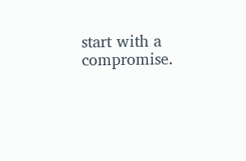start with a compromise.